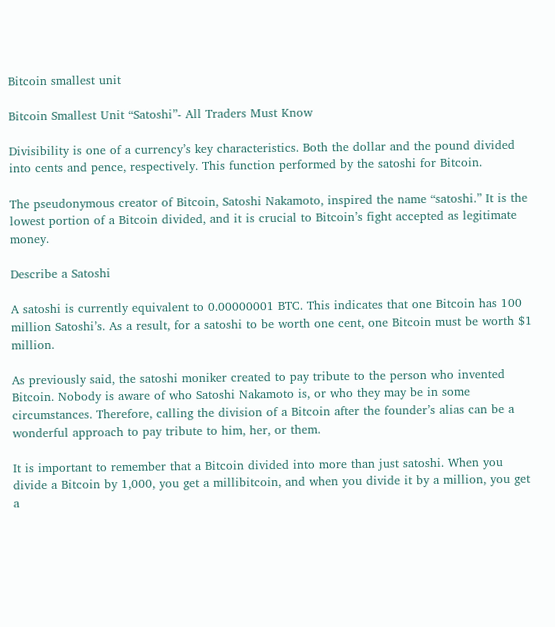Bitcoin smallest unit

Bitcoin Smallest Unit “Satoshi”- All Traders Must Know

Divisibility is one of a currency’s key characteristics. Both the dollar and the pound divided into cents and pence, respectively. This function performed by the satoshi for Bitcoin.

The pseudonymous creator of Bitcoin, Satoshi Nakamoto, inspired the name “satoshi.” It is the lowest portion of a Bitcoin divided, and it is crucial to Bitcoin’s fight accepted as legitimate money.

Describe a Satoshi

A satoshi is currently equivalent to 0.00000001 BTC. This indicates that one Bitcoin has 100 million Satoshi’s. As a result, for a satoshi to be worth one cent, one Bitcoin must be worth $1 million.

As previously said, the satoshi moniker created to pay tribute to the person who invented Bitcoin. Nobody is aware of who Satoshi Nakamoto is, or who they may be in some circumstances. Therefore, calling the division of a Bitcoin after the founder’s alias can be a wonderful approach to pay tribute to him, her, or them.

It is important to remember that a Bitcoin divided into more than just satoshi. When you divide a Bitcoin by 1,000, you get a millibitcoin, and when you divide it by a million, you get a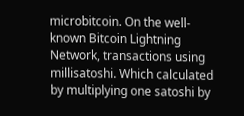microbitcoin. On the well-known Bitcoin Lightning Network, transactions using millisatoshi. Which calculated by multiplying one satoshi by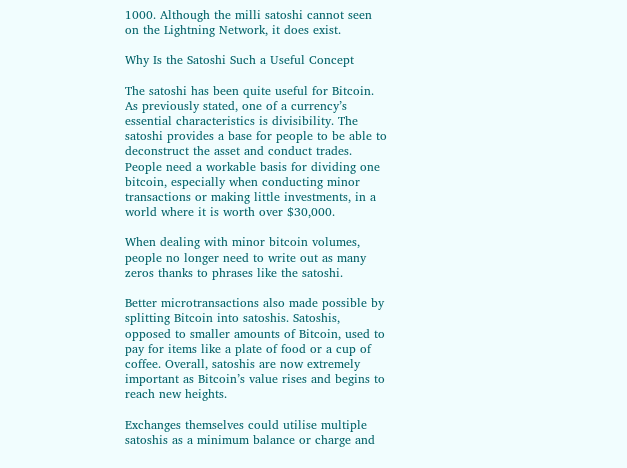1000. Although the milli satoshi cannot seen on the Lightning Network, it does exist.

Why Is the Satoshi Such a Useful Concept

The satoshi has been quite useful for Bitcoin. As previously stated, one of a currency’s essential characteristics is divisibility. The satoshi provides a base for people to be able to deconstruct the asset and conduct trades. People need a workable basis for dividing one bitcoin, especially when conducting minor transactions or making little investments, in a world where it is worth over $30,000.

When dealing with minor bitcoin volumes, people no longer need to write out as many zeros thanks to phrases like the satoshi.

Better microtransactions also made possible by splitting Bitcoin into satoshis. Satoshis, opposed to smaller amounts of Bitcoin, used to pay for items like a plate of food or a cup of coffee. Overall, satoshis are now extremely important as Bitcoin’s value rises and begins to reach new heights.

Exchanges themselves could utilise multiple satoshis as a minimum balance or charge and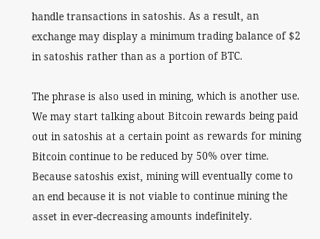handle transactions in satoshis. As a result, an exchange may display a minimum trading balance of $2 in satoshis rather than as a portion of BTC.

The phrase is also used in mining, which is another use. We may start talking about Bitcoin rewards being paid out in satoshis at a certain point as rewards for mining Bitcoin continue to be reduced by 50% over time. Because satoshis exist, mining will eventually come to an end because it is not viable to continue mining the asset in ever-decreasing amounts indefinitely.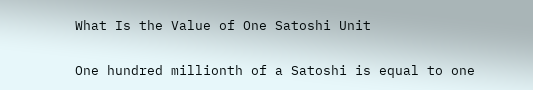What Is the Value of One Satoshi Unit

One hundred millionth of a Satoshi is equal to one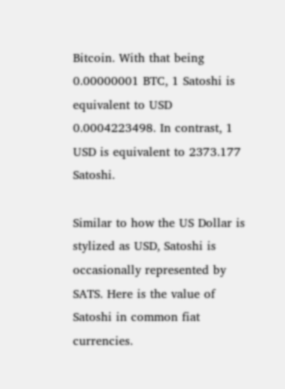Bitcoin. With that being 0.00000001 BTC, 1 Satoshi is equivalent to USD 0.0004223498. In contrast, 1 USD is equivalent to 2373.177 Satoshi.

Similar to how the US Dollar is stylized as USD, Satoshi is occasionally represented by SATS. Here is the value of Satoshi in common fiat currencies.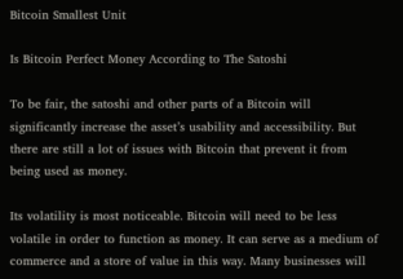Bitcoin Smallest Unit

Is Bitcoin Perfect Money According to The Satoshi

To be fair, the satoshi and other parts of a Bitcoin will significantly increase the asset’s usability and accessibility. But there are still a lot of issues with Bitcoin that prevent it from being used as money.

Its volatility is most noticeable. Bitcoin will need to be less volatile in order to function as money. It can serve as a medium of commerce and a store of value in this way. Many businesses will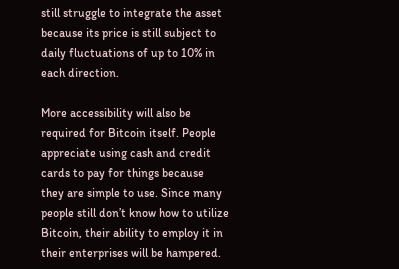still struggle to integrate the asset because its price is still subject to daily fluctuations of up to 10% in each direction.

More accessibility will also be required for Bitcoin itself. People appreciate using cash and credit cards to pay for things because they are simple to use. Since many people still don’t know how to utilize Bitcoin, their ability to employ it in their enterprises will be hampered.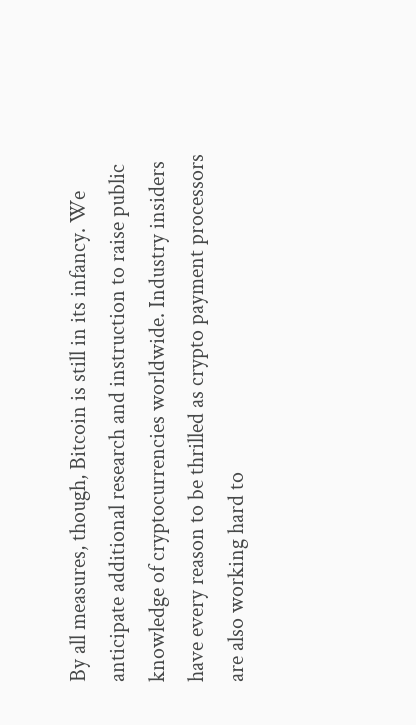By all measures, though, Bitcoin is still in its infancy. We anticipate additional research and instruction to raise public knowledge of cryptocurrencies worldwide. Industry insiders have every reason to be thrilled as crypto payment processors are also working hard to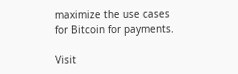maximize the use cases for Bitcoin for payments.

Visit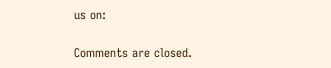us on:

Comments are closed.